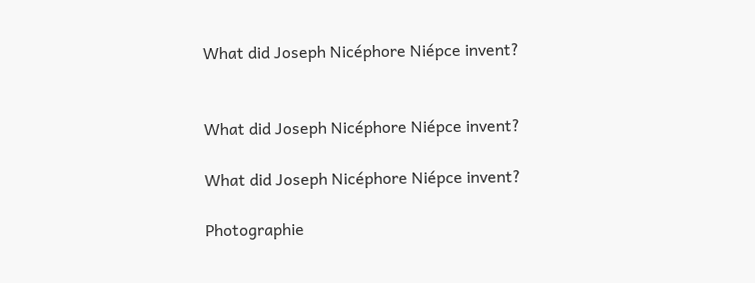What did Joseph Nicéphore Niépce invent?


What did Joseph Nicéphore Niépce invent?

What did Joseph Nicéphore Niépce invent?

Photographie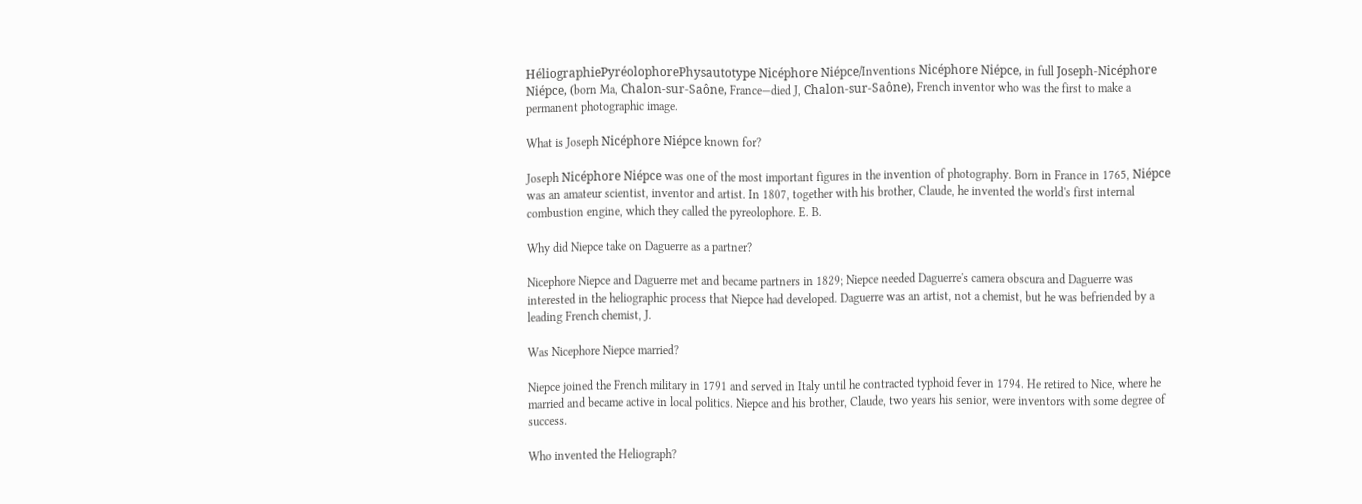HéliographiePyréolophorePhysautotype Nicéphore Niépce/Inventions Nicéphore Niépce, in full Joseph-Nicéphore Niépce, (born Ma, Chalon-sur-Saône, France—died J, Chalon-sur-Saône), French inventor who was the first to make a permanent photographic image.

What is Joseph Nicéphore Niépce known for?

Joseph Nicéphore Niépce was one of the most important figures in the invention of photography. Born in France in 1765, Niépce was an amateur scientist, inventor and artist. In 1807, together with his brother, Claude, he invented the world's first internal combustion engine, which they called the pyreolophore. E. B.

Why did Niepce take on Daguerre as a partner?

Nicephore Niepce and Daguerre met and became partners in 1829; Niepce needed Daguerre's camera obscura and Daguerre was interested in the heliographic process that Niepce had developed. Daguerre was an artist, not a chemist, but he was befriended by a leading French chemist, J.

Was Nicephore Niepce married?

Niepce joined the French military in 1791 and served in Italy until he contracted typhoid fever in 1794. He retired to Nice, where he married and became active in local politics. Niepce and his brother, Claude, two years his senior, were inventors with some degree of success.

Who invented the Heliograph?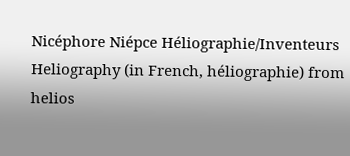Nicéphore Niépce Héliographie/Inventeurs Heliography (in French, héliographie) from helios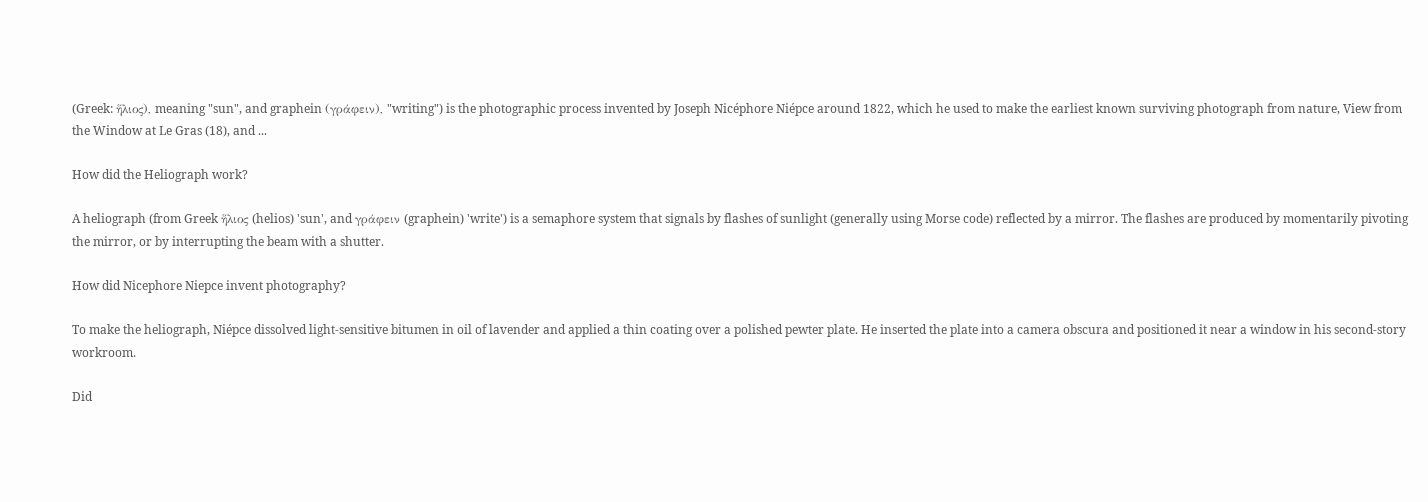(Greek: ἥλιος), meaning "sun", and graphein (γράφειν), "writing") is the photographic process invented by Joseph Nicéphore Niépce around 1822, which he used to make the earliest known surviving photograph from nature, View from the Window at Le Gras (18), and ...

How did the Heliograph work?

A heliograph (from Greek ἥλιος (helios) 'sun', and γράφειν (graphein) 'write') is a semaphore system that signals by flashes of sunlight (generally using Morse code) reflected by a mirror. The flashes are produced by momentarily pivoting the mirror, or by interrupting the beam with a shutter.

How did Nicephore Niepce invent photography?

To make the heliograph, Niépce dissolved light-sensitive bitumen in oil of lavender and applied a thin coating over a polished pewter plate. He inserted the plate into a camera obscura and positioned it near a window in his second-story workroom.

Did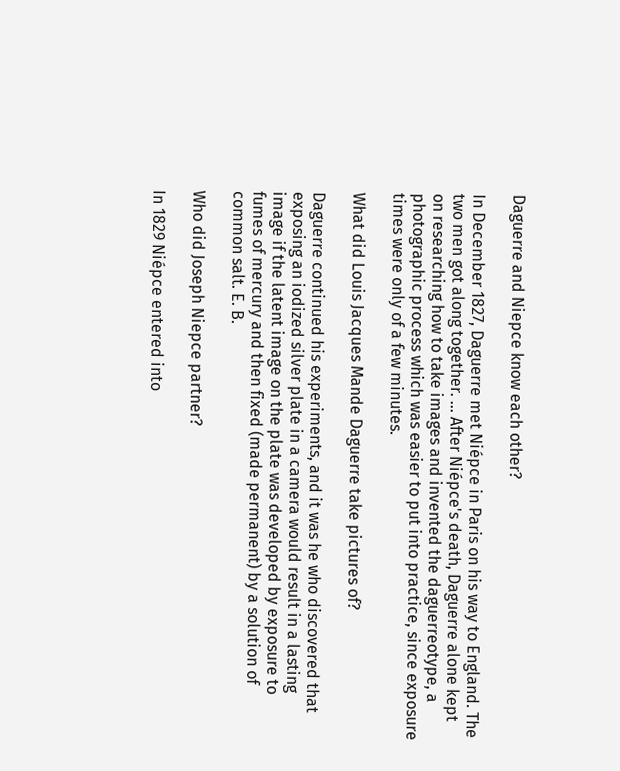Daguerre and Niepce know each other?

In December 1827, Daguerre met Niépce in Paris on his way to England. The two men got along together. ... After Niépce's death, Daguerre alone kept on researching how to take images and invented the daguerreotype, a photographic process which was easier to put into practice, since exposure times were only of a few minutes.

What did Louis Jacques Mande Daguerre take pictures of?

Daguerre continued his experiments, and it was he who discovered that exposing an iodized silver plate in a camera would result in a lasting image if the latent image on the plate was developed by exposure to fumes of mercury and then fixed (made permanent) by a solution of common salt. E. B.

Who did Joseph Niepce partner?

In 1829 Niépce entered into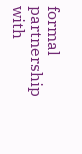formal partnership with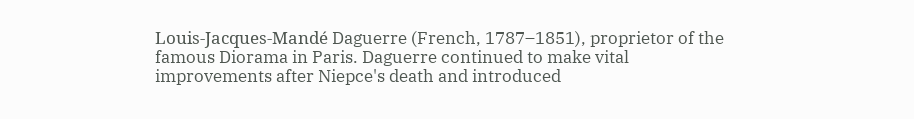Louis-Jacques-Mandé Daguerre (French, 1787–1851), proprietor of the famous Diorama in Paris. Daguerre continued to make vital improvements after Niepce's death and introduced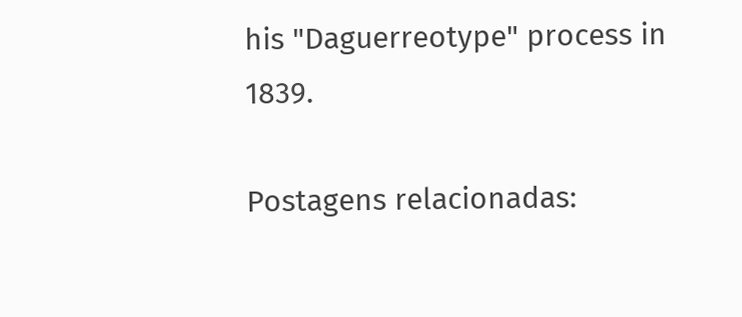his "Daguerreotype" process in 1839.

Postagens relacionadas: